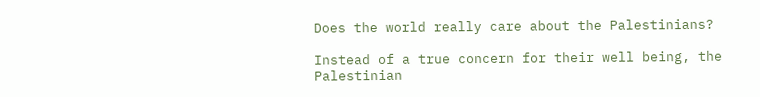Does the world really care about the Palestinians?

Instead of a true concern for their well being, the Palestinian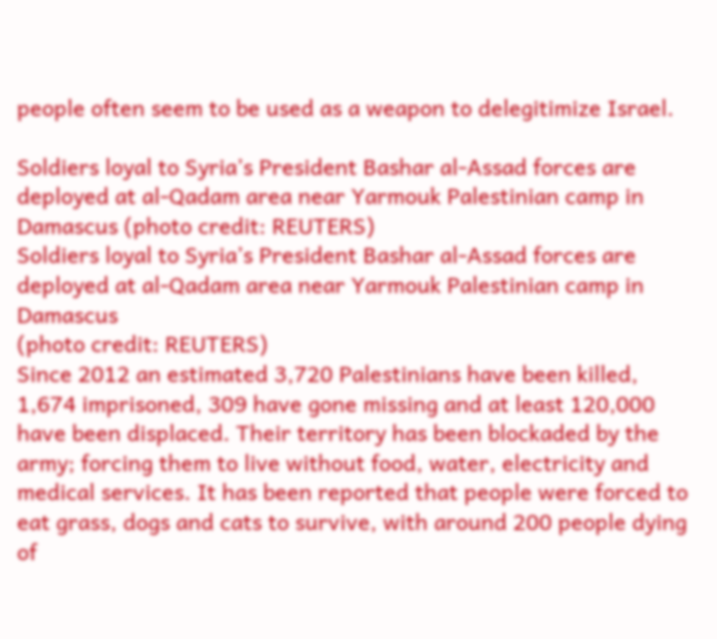people often seem to be used as a weapon to delegitimize Israel.

Soldiers loyal to Syria’s President Bashar al-Assad forces are deployed at al-Qadam area near Yarmouk Palestinian camp in Damascus (photo credit: REUTERS)
Soldiers loyal to Syria’s President Bashar al-Assad forces are deployed at al-Qadam area near Yarmouk Palestinian camp in Damascus
(photo credit: REUTERS)
Since 2012 an estimated 3,720 Palestinians have been killed, 1,674 imprisoned, 309 have gone missing and at least 120,000 have been displaced. Their territory has been blockaded by the army; forcing them to live without food, water, electricity and medical services. It has been reported that people were forced to eat grass, dogs and cats to survive, with around 200 people dying of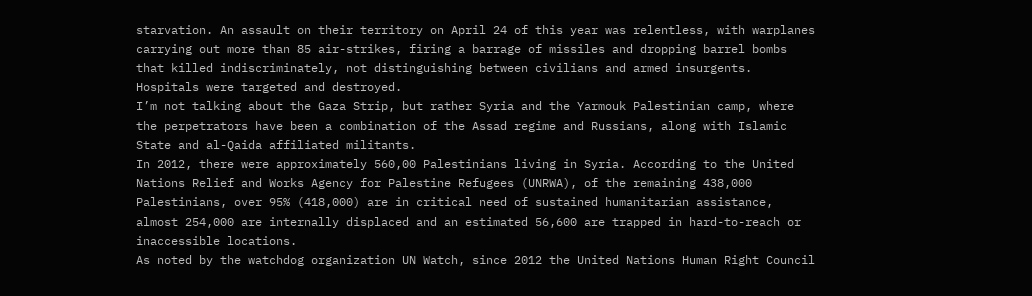starvation. An assault on their territory on April 24 of this year was relentless, with warplanes carrying out more than 85 air-strikes, firing a barrage of missiles and dropping barrel bombs that killed indiscriminately, not distinguishing between civilians and armed insurgents. Hospitals were targeted and destroyed.
I’m not talking about the Gaza Strip, but rather Syria and the Yarmouk Palestinian camp, where the perpetrators have been a combination of the Assad regime and Russians, along with Islamic State and al-Qaida affiliated militants.
In 2012, there were approximately 560,00 Palestinians living in Syria. According to the United Nations Relief and Works Agency for Palestine Refugees (UNRWA), of the remaining 438,000 Palestinians, over 95% (418,000) are in critical need of sustained humanitarian assistance, almost 254,000 are internally displaced and an estimated 56,600 are trapped in hard-to-reach or inaccessible locations.
As noted by the watchdog organization UN Watch, since 2012 the United Nations Human Right Council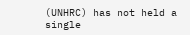(UNHRC) has not held a single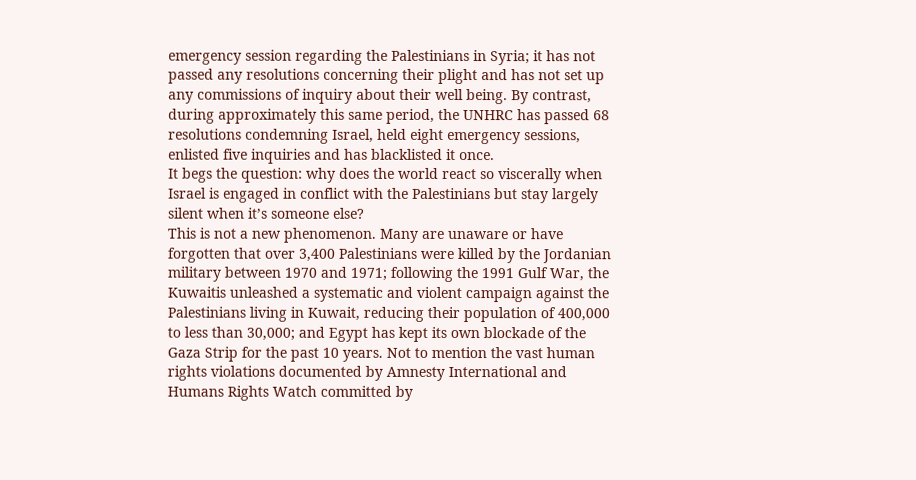emergency session regarding the Palestinians in Syria; it has not passed any resolutions concerning their plight and has not set up any commissions of inquiry about their well being. By contrast, during approximately this same period, the UNHRC has passed 68 resolutions condemning Israel, held eight emergency sessions, enlisted five inquiries and has blacklisted it once.
It begs the question: why does the world react so viscerally when Israel is engaged in conflict with the Palestinians but stay largely silent when it’s someone else?
This is not a new phenomenon. Many are unaware or have forgotten that over 3,400 Palestinians were killed by the Jordanian military between 1970 and 1971; following the 1991 Gulf War, the Kuwaitis unleashed a systematic and violent campaign against the Palestinians living in Kuwait, reducing their population of 400,000 to less than 30,000; and Egypt has kept its own blockade of the Gaza Strip for the past 10 years. Not to mention the vast human rights violations documented by Amnesty International and Humans Rights Watch committed by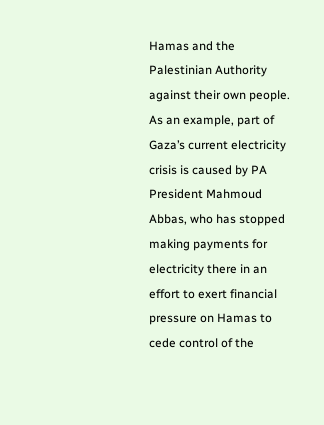Hamas and the Palestinian Authority against their own people. As an example, part of Gaza’s current electricity crisis is caused by PA President Mahmoud Abbas, who has stopped making payments for electricity there in an effort to exert financial pressure on Hamas to cede control of the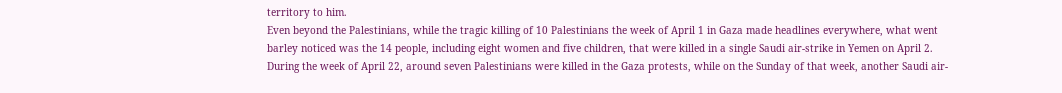territory to him.
Even beyond the Palestinians, while the tragic killing of 10 Palestinians the week of April 1 in Gaza made headlines everywhere, what went barley noticed was the 14 people, including eight women and five children, that were killed in a single Saudi air-strike in Yemen on April 2. During the week of April 22, around seven Palestinians were killed in the Gaza protests, while on the Sunday of that week, another Saudi air-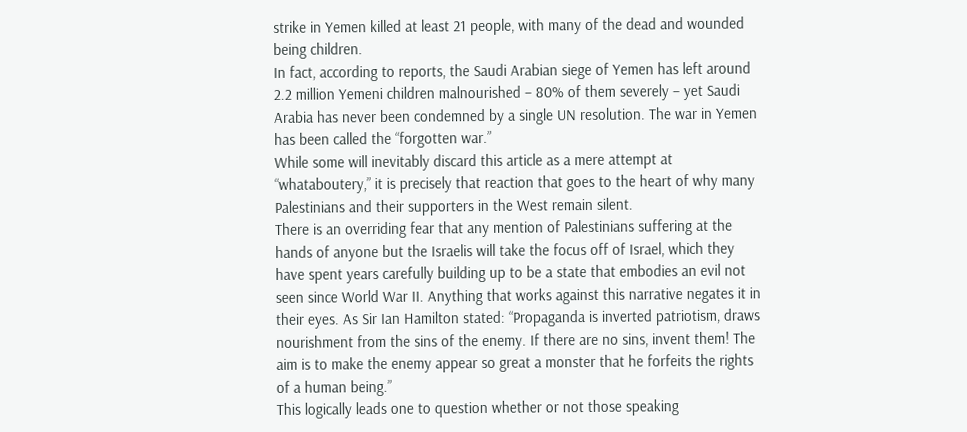strike in Yemen killed at least 21 people, with many of the dead and wounded being children.
In fact, according to reports, the Saudi Arabian siege of Yemen has left around 2.2 million Yemeni children malnourished – 80% of them severely – yet Saudi Arabia has never been condemned by a single UN resolution. The war in Yemen has been called the “forgotten war.”
While some will inevitably discard this article as a mere attempt at “whataboutery,” it is precisely that reaction that goes to the heart of why many Palestinians and their supporters in the West remain silent.
There is an overriding fear that any mention of Palestinians suffering at the hands of anyone but the Israelis will take the focus off of Israel, which they have spent years carefully building up to be a state that embodies an evil not seen since World War II. Anything that works against this narrative negates it in their eyes. As Sir Ian Hamilton stated: “Propaganda is inverted patriotism, draws nourishment from the sins of the enemy. If there are no sins, invent them! The aim is to make the enemy appear so great a monster that he forfeits the rights of a human being.”
This logically leads one to question whether or not those speaking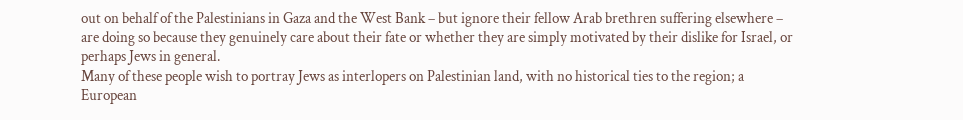out on behalf of the Palestinians in Gaza and the West Bank – but ignore their fellow Arab brethren suffering elsewhere – are doing so because they genuinely care about their fate or whether they are simply motivated by their dislike for Israel, or perhaps Jews in general.
Many of these people wish to portray Jews as interlopers on Palestinian land, with no historical ties to the region; a European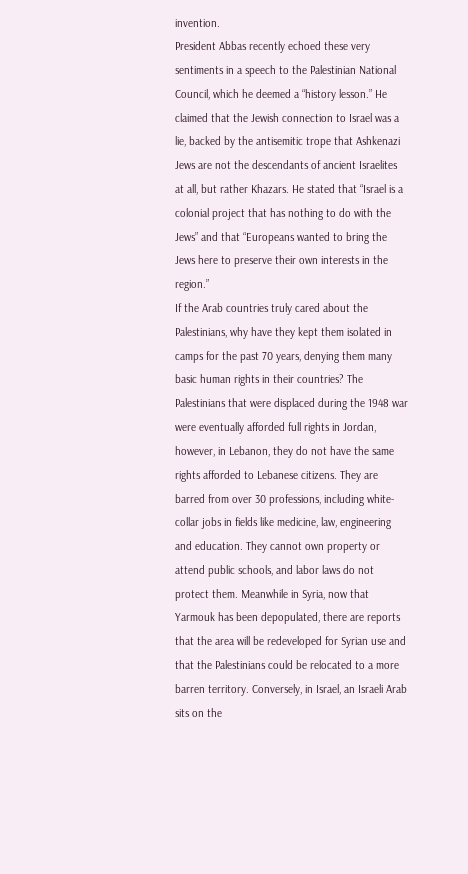invention.
President Abbas recently echoed these very sentiments in a speech to the Palestinian National Council, which he deemed a “history lesson.” He claimed that the Jewish connection to Israel was a lie, backed by the antisemitic trope that Ashkenazi Jews are not the descendants of ancient Israelites at all, but rather Khazars. He stated that “Israel is a colonial project that has nothing to do with the Jews” and that “Europeans wanted to bring the Jews here to preserve their own interests in the region.”
If the Arab countries truly cared about the Palestinians, why have they kept them isolated in camps for the past 70 years, denying them many basic human rights in their countries? The Palestinians that were displaced during the 1948 war were eventually afforded full rights in Jordan, however, in Lebanon, they do not have the same rights afforded to Lebanese citizens. They are barred from over 30 professions, including white-collar jobs in fields like medicine, law, engineering and education. They cannot own property or attend public schools, and labor laws do not protect them. Meanwhile in Syria, now that Yarmouk has been depopulated, there are reports that the area will be redeveloped for Syrian use and that the Palestinians could be relocated to a more barren territory. Conversely, in Israel, an Israeli Arab sits on the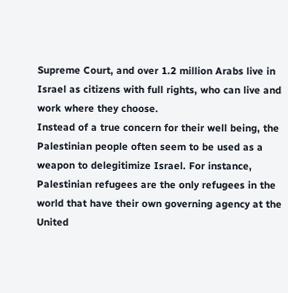Supreme Court, and over 1.2 million Arabs live in Israel as citizens with full rights, who can live and work where they choose.
Instead of a true concern for their well being, the Palestinian people often seem to be used as a weapon to delegitimize Israel. For instance, Palestinian refugees are the only refugees in the world that have their own governing agency at the United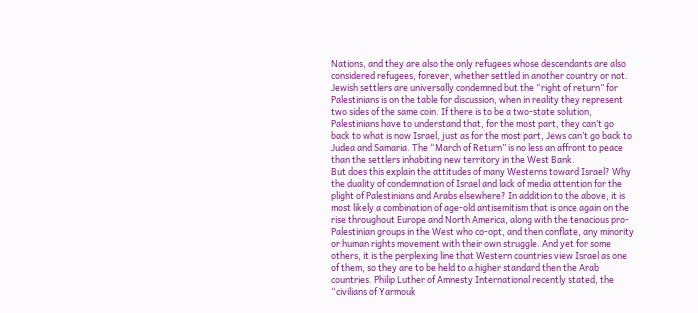Nations, and they are also the only refugees whose descendants are also considered refugees, forever, whether settled in another country or not.
Jewish settlers are universally condemned but the “right of return” for Palestinians is on the table for discussion, when in reality they represent two sides of the same coin. If there is to be a two-state solution, Palestinians have to understand that, for the most part, they can’t go back to what is now Israel, just as for the most part, Jews can’t go back to Judea and Samaria. The “March of Return” is no less an affront to peace than the settlers inhabiting new territory in the West Bank.
But does this explain the attitudes of many Westerns toward Israel? Why the duality of condemnation of Israel and lack of media attention for the plight of Palestinians and Arabs elsewhere? In addition to the above, it is most likely a combination of age-old antisemitism that is once again on the rise throughout Europe and North America, along with the tenacious pro-Palestinian groups in the West who co-opt, and then conflate, any minority or human rights movement with their own struggle. And yet for some others, it is the perplexing line that Western countries view Israel as one of them, so they are to be held to a higher standard then the Arab countries. Philip Luther of Amnesty International recently stated, the “civilians of Yarmouk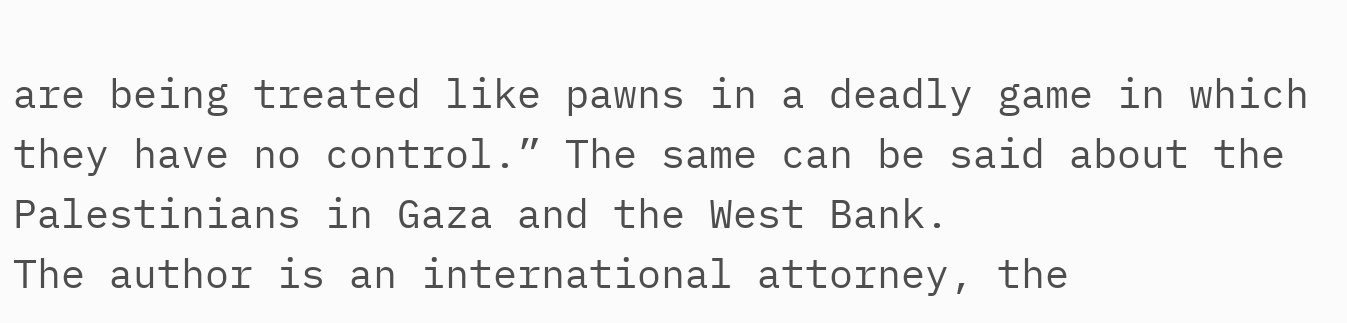are being treated like pawns in a deadly game in which they have no control.” The same can be said about the Palestinians in Gaza and the West Bank.
The author is an international attorney, the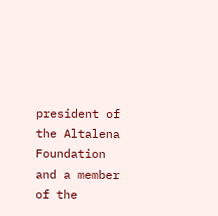president of the Altalena Foundation and a member of the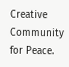Creative Community for Peace.